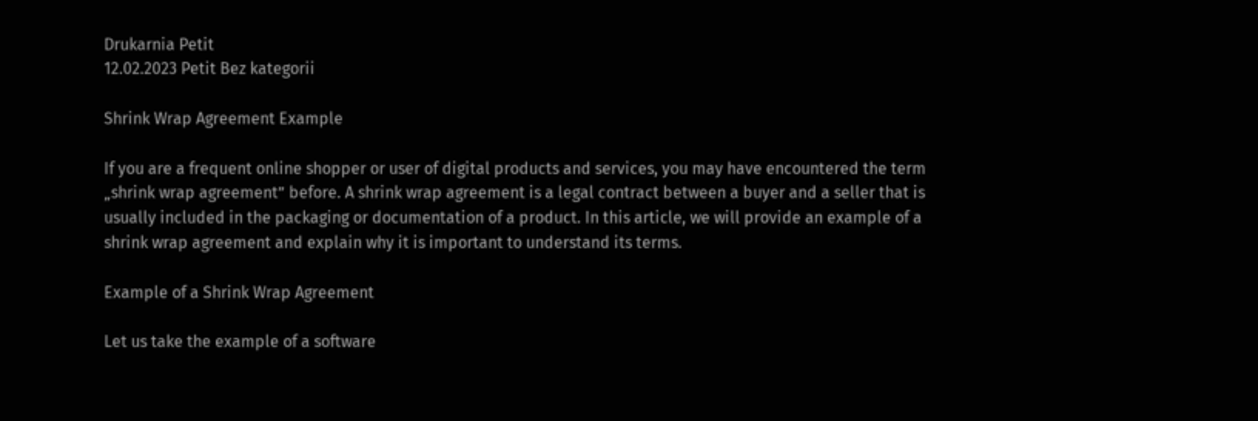Drukarnia Petit
12.02.2023 Petit Bez kategorii

Shrink Wrap Agreement Example

If you are a frequent online shopper or user of digital products and services, you may have encountered the term „shrink wrap agreement” before. A shrink wrap agreement is a legal contract between a buyer and a seller that is usually included in the packaging or documentation of a product. In this article, we will provide an example of a shrink wrap agreement and explain why it is important to understand its terms.

Example of a Shrink Wrap Agreement

Let us take the example of a software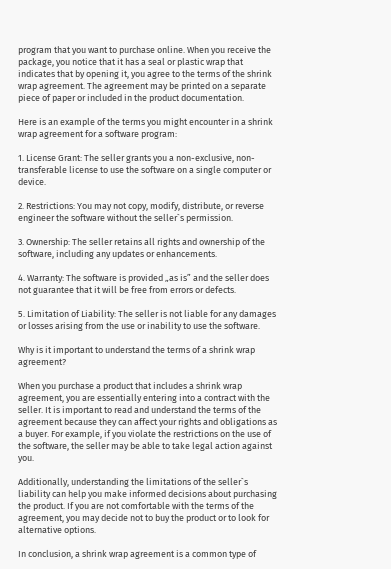program that you want to purchase online. When you receive the package, you notice that it has a seal or plastic wrap that indicates that by opening it, you agree to the terms of the shrink wrap agreement. The agreement may be printed on a separate piece of paper or included in the product documentation.

Here is an example of the terms you might encounter in a shrink wrap agreement for a software program:

1. License Grant: The seller grants you a non-exclusive, non-transferable license to use the software on a single computer or device.

2. Restrictions: You may not copy, modify, distribute, or reverse engineer the software without the seller`s permission.

3. Ownership: The seller retains all rights and ownership of the software, including any updates or enhancements.

4. Warranty: The software is provided „as is” and the seller does not guarantee that it will be free from errors or defects.

5. Limitation of Liability: The seller is not liable for any damages or losses arising from the use or inability to use the software.

Why is it important to understand the terms of a shrink wrap agreement?

When you purchase a product that includes a shrink wrap agreement, you are essentially entering into a contract with the seller. It is important to read and understand the terms of the agreement because they can affect your rights and obligations as a buyer. For example, if you violate the restrictions on the use of the software, the seller may be able to take legal action against you.

Additionally, understanding the limitations of the seller`s liability can help you make informed decisions about purchasing the product. If you are not comfortable with the terms of the agreement, you may decide not to buy the product or to look for alternative options.

In conclusion, a shrink wrap agreement is a common type of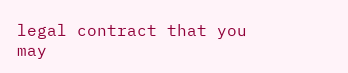legal contract that you may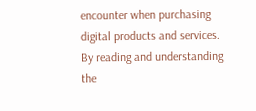encounter when purchasing digital products and services. By reading and understanding the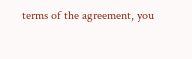terms of the agreement, you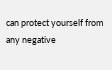can protect yourself from any negative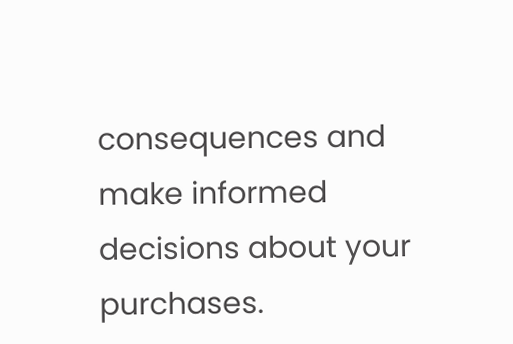consequences and make informed decisions about your purchases.